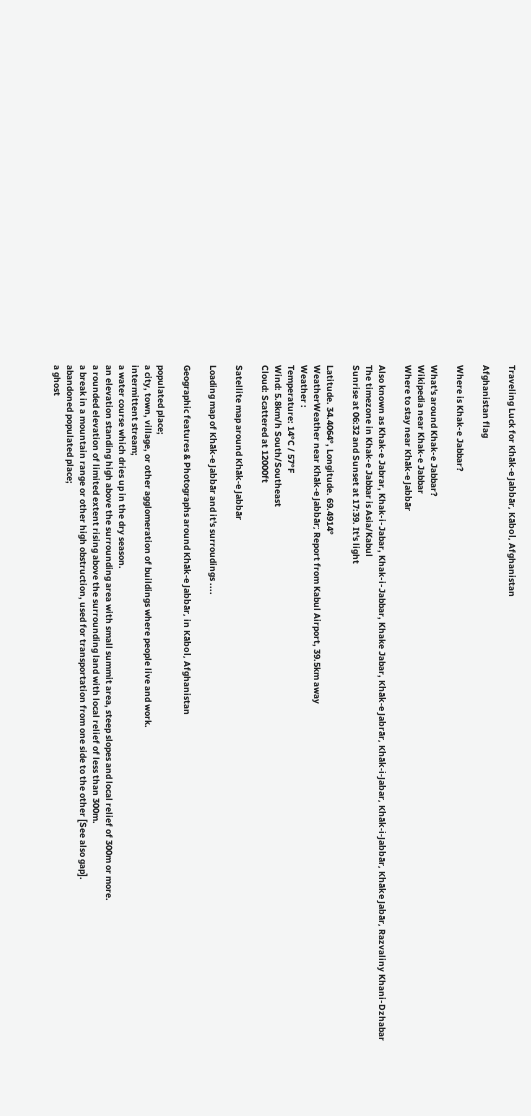Traveling Luck for Khāk-e Jabbār, Kābol, Afghanistan

Afghanistan flag

Where is Khak-e Jabbar?

What's around Khak-e Jabbar?
Wikipedia near Khak-e Jabbar
Where to stay near Khāk-e Jabbār

Also known as Khak-e Jabrar, Khak-i-Jabar, Khak-i-Jabbar, Khake Jabar, Khāk-e Jabrār, Khāk-i-Jabar, Khāk-i-Jabbār, Khāke Jabār, Razvaliny Khani-Dzhabar
The timezone in Khak-e Jabbar is Asia/Kabul
Sunrise at 06:32 and Sunset at 17:39. It's light

Latitude. 34.4064°, Longitude. 69.4914°
WeatherWeather near Khāk-e Jabbār; Report from Kabul Airport, 39.5km away
Weather :
Temperature: 14°C / 57°F
Wind: 5.8km/h South/Southeast
Cloud: Scattered at 12000ft

Satellite map around Khāk-e Jabbār

Loading map of Khāk-e Jabbār and it's surroudings ....

Geographic features & Photographs around Khāk-e Jabbār, in Kābol, Afghanistan

populated place;
a city, town, village, or other agglomeration of buildings where people live and work.
intermittent stream;
a water course which dries up in the dry season.
an elevation standing high above the surrounding area with small summit area, steep slopes and local relief of 300m or more.
a rounded elevation of limited extent rising above the surrounding land with local relief of less than 300m.
a break in a mountain range or other high obstruction, used for transportation from one side to the other [See also gap].
abandoned populated place;
a ghost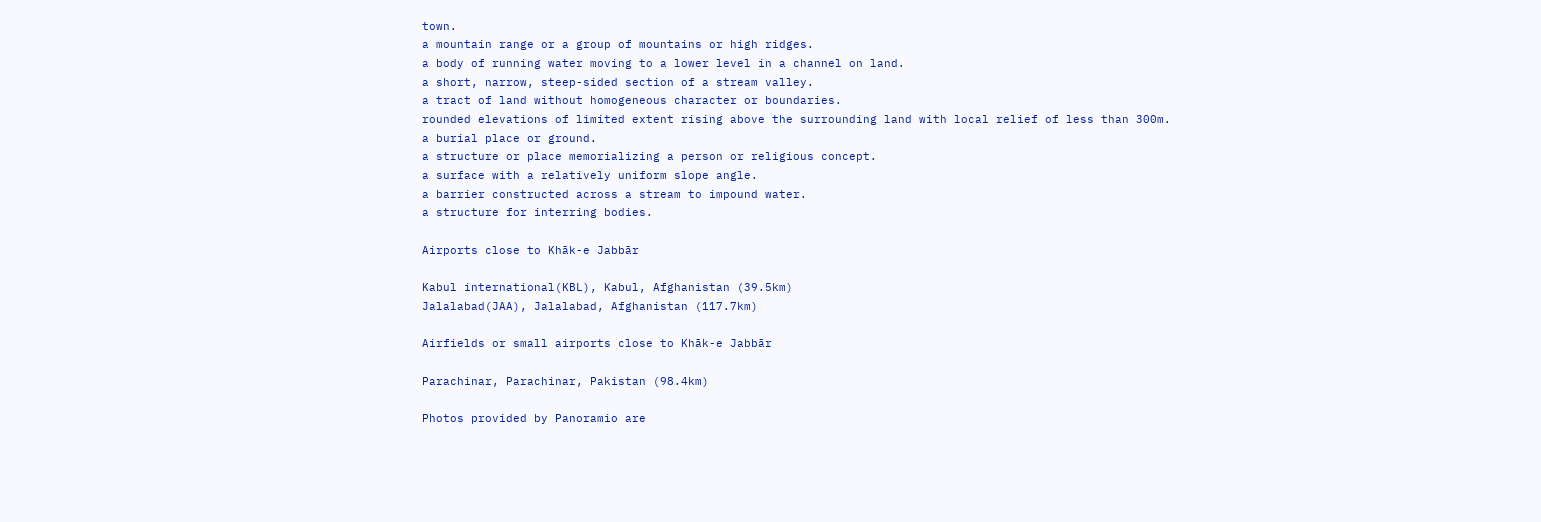town.
a mountain range or a group of mountains or high ridges.
a body of running water moving to a lower level in a channel on land.
a short, narrow, steep-sided section of a stream valley.
a tract of land without homogeneous character or boundaries.
rounded elevations of limited extent rising above the surrounding land with local relief of less than 300m.
a burial place or ground.
a structure or place memorializing a person or religious concept.
a surface with a relatively uniform slope angle.
a barrier constructed across a stream to impound water.
a structure for interring bodies.

Airports close to Khāk-e Jabbār

Kabul international(KBL), Kabul, Afghanistan (39.5km)
Jalalabad(JAA), Jalalabad, Afghanistan (117.7km)

Airfields or small airports close to Khāk-e Jabbār

Parachinar, Parachinar, Pakistan (98.4km)

Photos provided by Panoramio are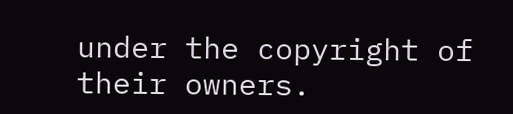under the copyright of their owners.